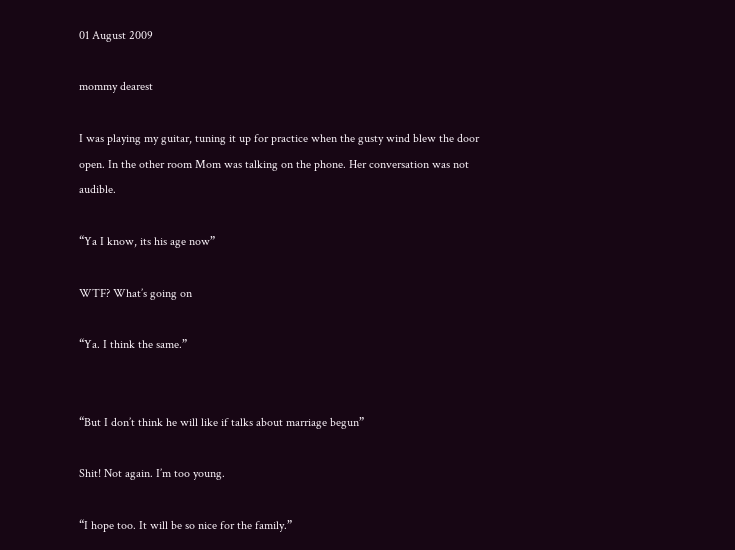01 August 2009

mommy dearest

I was playing my guitar, tuning it up for practice when the gusty wind blew the door open. In the other room Mom was talking on the phone. Her conversation was not audible.

“Ya I know, its his age now”

WTF? What’s going on

“Ya. I think the same.”


“But I don’t think he will like if talks about marriage begun”

Shit! Not again. I’m too young.

“I hope too. It will be so nice for the family.”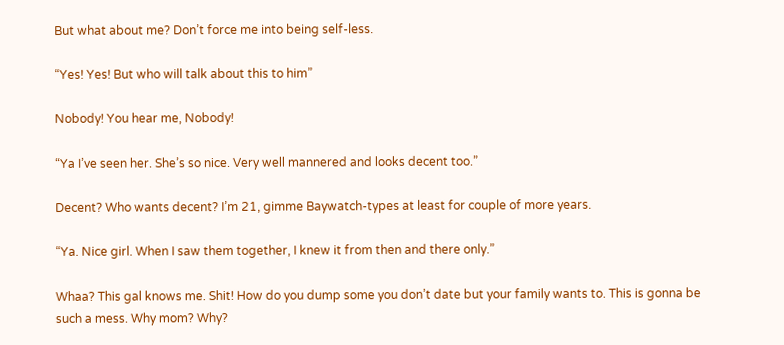But what about me? Don’t force me into being self-less.

“Yes! Yes! But who will talk about this to him”

Nobody! You hear me, Nobody!

“Ya I’ve seen her. She’s so nice. Very well mannered and looks decent too.”

Decent? Who wants decent? I’m 21, gimme Baywatch-types at least for couple of more years.

“Ya. Nice girl. When I saw them together, I knew it from then and there only.”

Whaa? This gal knows me. Shit! How do you dump some you don’t date but your family wants to. This is gonna be such a mess. Why mom? Why?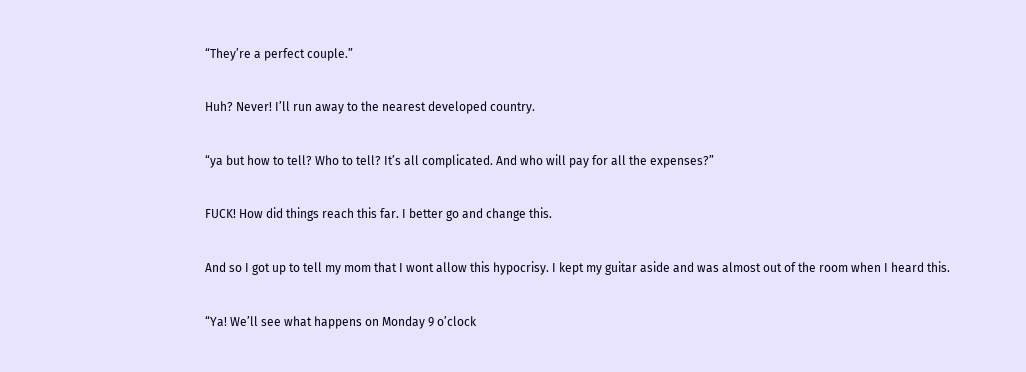“They’re a perfect couple.”

Huh? Never! I’ll run away to the nearest developed country.

“ya but how to tell? Who to tell? It’s all complicated. And who will pay for all the expenses?”

FUCK! How did things reach this far. I better go and change this.

And so I got up to tell my mom that I wont allow this hypocrisy. I kept my guitar aside and was almost out of the room when I heard this.

“Ya! We’ll see what happens on Monday 9 o’clock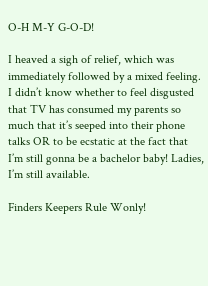O-H M-Y G-O-D!

I heaved a sigh of relief, which was immediately followed by a mixed feeling. I didn’t know whether to feel disgusted that TV has consumed my parents so much that it’s seeped into their phone talks OR to be ecstatic at the fact that I’m still gonna be a bachelor baby! Ladies, I’m still available.

Finders Keepers Rule Wonly!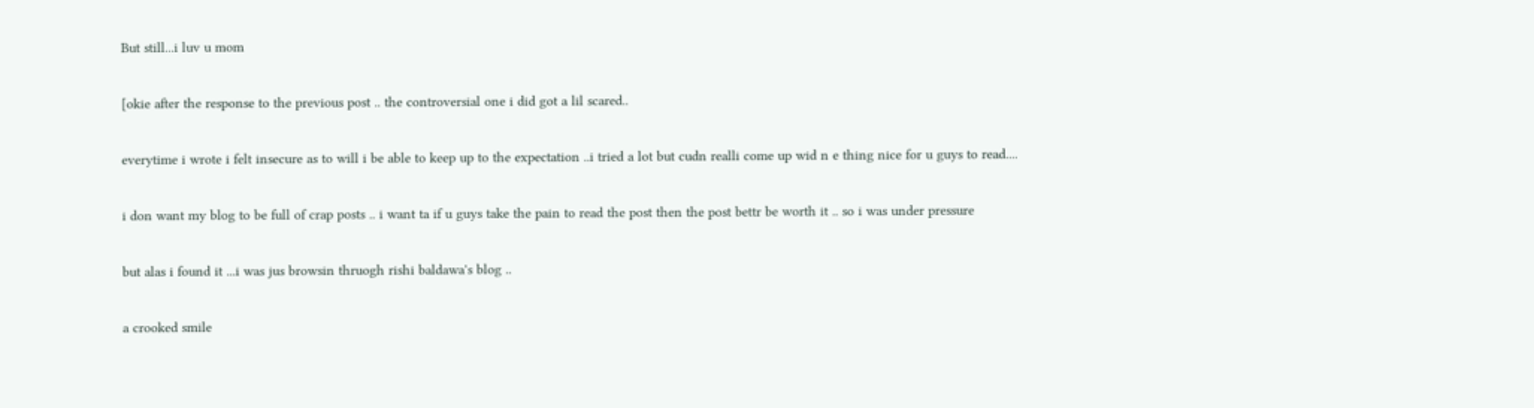But still...i luv u mom

[okie after the response to the previous post .. the controversial one i did got a lil scared..

everytime i wrote i felt insecure as to will i be able to keep up to the expectation ..i tried a lot but cudn realli come up wid n e thing nice for u guys to read....

i don want my blog to be full of crap posts .. i want ta if u guys take the pain to read the post then the post bettr be worth it .. so i was under pressure

but alas i found it ...i was jus browsin thruogh rishi baldawa's blog ..

a crooked smile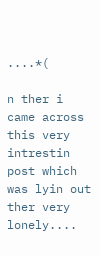....*(

n ther i came across this very intrestin post which was lyin out ther very lonely....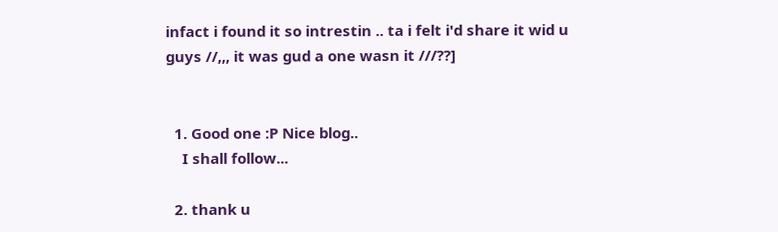infact i found it so intrestin .. ta i felt i'd share it wid u guys //,,, it was gud a one wasn it ///??]


  1. Good one :P Nice blog..
    I shall follow...

  2. thank u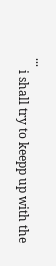...
    i shall try to keepp up with the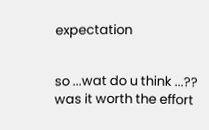expectation


so ...wat do u think ...??
was it worth the effort